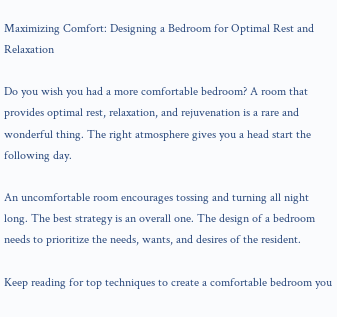Maximizing Comfort: Designing a Bedroom for Optimal Rest and Relaxation

Do you wish you had a more comfortable bedroom? A room that provides optimal rest, relaxation, and rejuvenation is a rare and wonderful thing. The right atmosphere gives you a head start the following day.

An uncomfortable room encourages tossing and turning all night long. The best strategy is an overall one. The design of a bedroom needs to prioritize the needs, wants, and desires of the resident.

Keep reading for top techniques to create a comfortable bedroom you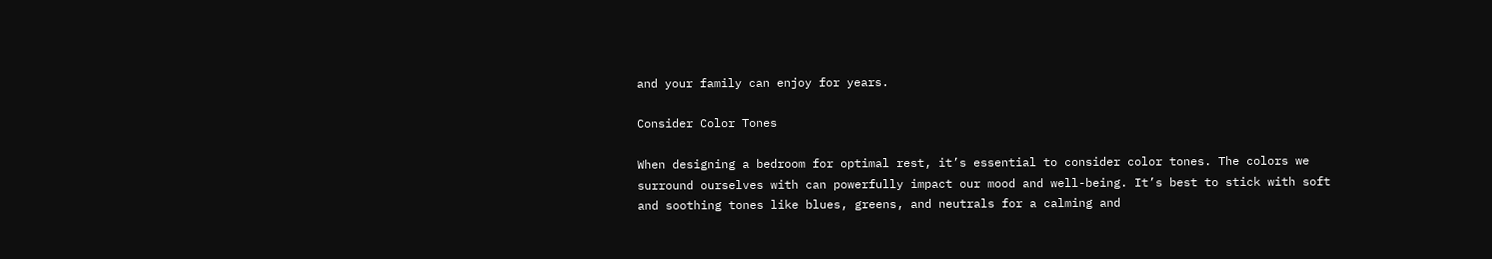and your family can enjoy for years.

Consider Color Tones

When designing a bedroom for optimal rest, it’s essential to consider color tones. The colors we surround ourselves with can powerfully impact our mood and well-being. It’s best to stick with soft and soothing tones like blues, greens, and neutrals for a calming and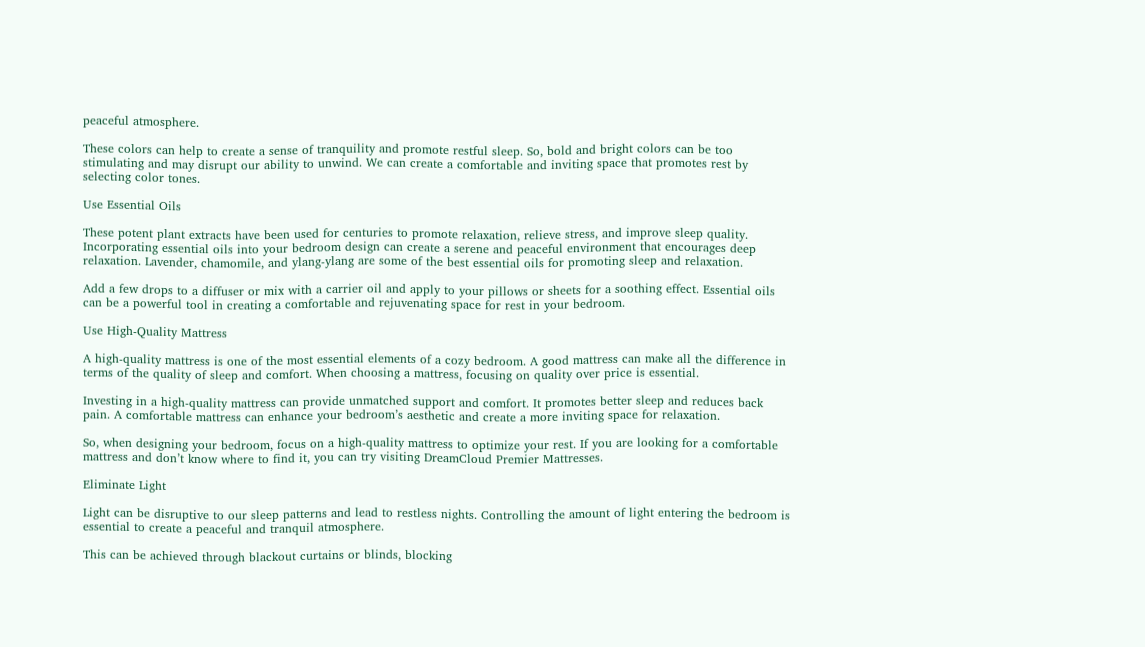peaceful atmosphere.

These colors can help to create a sense of tranquility and promote restful sleep. So, bold and bright colors can be too stimulating and may disrupt our ability to unwind. We can create a comfortable and inviting space that promotes rest by selecting color tones.

Use Essential Oils

These potent plant extracts have been used for centuries to promote relaxation, relieve stress, and improve sleep quality. Incorporating essential oils into your bedroom design can create a serene and peaceful environment that encourages deep relaxation. Lavender, chamomile, and ylang-ylang are some of the best essential oils for promoting sleep and relaxation.

Add a few drops to a diffuser or mix with a carrier oil and apply to your pillows or sheets for a soothing effect. Essential oils can be a powerful tool in creating a comfortable and rejuvenating space for rest in your bedroom.

Use High-Quality Mattress

A high-quality mattress is one of the most essential elements of a cozy bedroom. A good mattress can make all the difference in terms of the quality of sleep and comfort. When choosing a mattress, focusing on quality over price is essential.

Investing in a high-quality mattress can provide unmatched support and comfort. It promotes better sleep and reduces back pain. A comfortable mattress can enhance your bedroom’s aesthetic and create a more inviting space for relaxation.

So, when designing your bedroom, focus on a high-quality mattress to optimize your rest. If you are looking for a comfortable mattress and don’t know where to find it, you can try visiting DreamCloud Premier Mattresses.

Eliminate Light

Light can be disruptive to our sleep patterns and lead to restless nights. Controlling the amount of light entering the bedroom is essential to create a peaceful and tranquil atmosphere.

This can be achieved through blackout curtains or blinds, blocking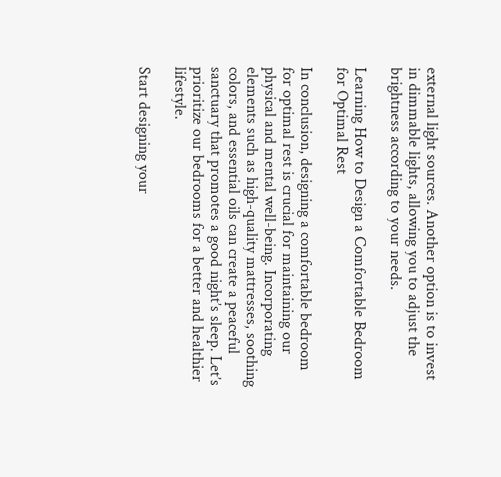external light sources. Another option is to invest in dimmable lights, allowing you to adjust the brightness according to your needs.

Learning How to Design a Comfortable Bedroom for Optimal Rest

In conclusion, designing a comfortable bedroom for optimal rest is crucial for maintaining our physical and mental well-being. Incorporating elements such as high-quality mattresses, soothing colors, and essential oils can create a peaceful sanctuary that promotes a good night’s sleep. Let’s prioritize our bedrooms for a better and healthier lifestyle.

Start designing your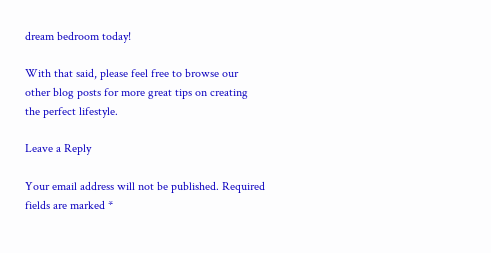dream bedroom today!

With that said, please feel free to browse our other blog posts for more great tips on creating the perfect lifestyle.

Leave a Reply

Your email address will not be published. Required fields are marked *